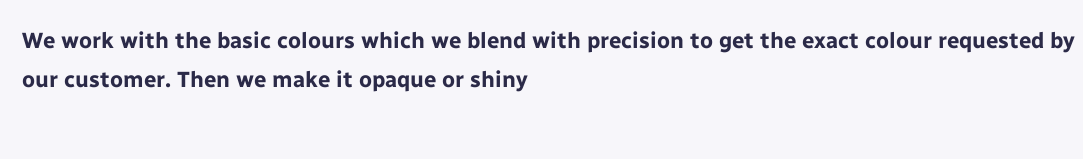We work with the basic colours which we blend with precision to get the exact colour requested by our customer. Then we make it opaque or shiny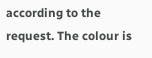according to the request. The colour is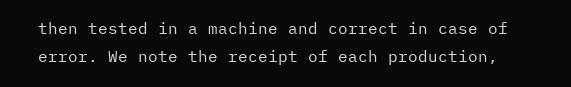then tested in a machine and correct in case of error. We note the receipt of each production,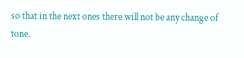so that in the next ones there will not be any change of tone.